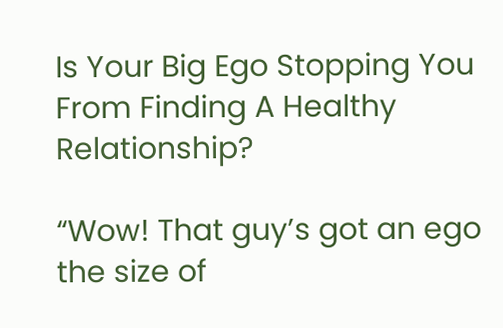Is Your Big Ego Stopping You From Finding A Healthy Relationship?

“Wow! That guy’s got an ego the size of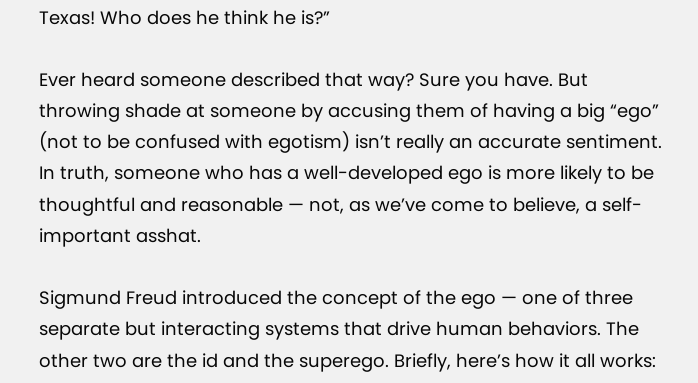Texas! Who does he think he is?”

Ever heard someone described that way? Sure you have. But throwing shade at someone by accusing them of having a big “ego” (not to be confused with egotism) isn’t really an accurate sentiment. In truth, someone who has a well-developed ego is more likely to be thoughtful and reasonable — not, as we’ve come to believe, a self-important asshat.

Sigmund Freud introduced the concept of the ego — one of three separate but interacting systems that drive human behaviors. The other two are the id and the superego. Briefly, here’s how it all works: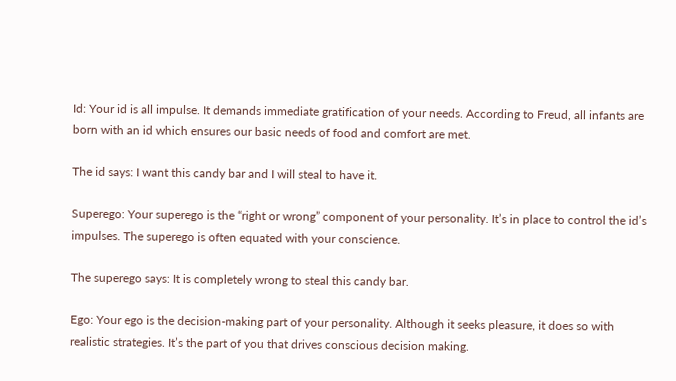Id: Your id is all impulse. It demands immediate gratification of your needs. According to Freud, all infants are born with an id which ensures our basic needs of food and comfort are met.

The id says: I want this candy bar and I will steal to have it.

Superego: Your superego is the “right or wrong” component of your personality. It’s in place to control the id’s impulses. The superego is often equated with your conscience.

The superego says: It is completely wrong to steal this candy bar.

Ego: Your ego is the decision-making part of your personality. Although it seeks pleasure, it does so with realistic strategies. It’s the part of you that drives conscious decision making.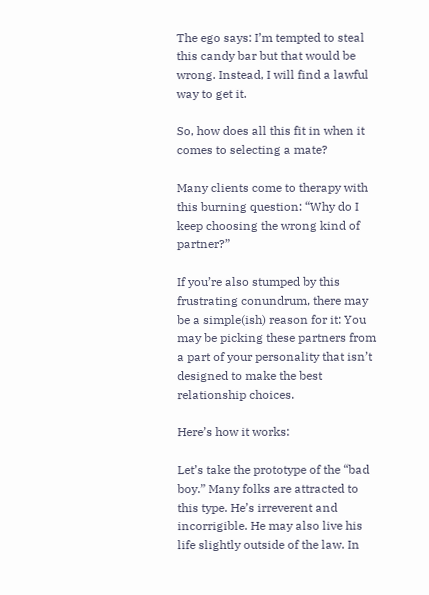The ego says: I’m tempted to steal this candy bar but that would be wrong. Instead, I will find a lawful way to get it.

So, how does all this fit in when it comes to selecting a mate?

Many clients come to therapy with this burning question: “Why do I keep choosing the wrong kind of partner?”

If you’re also stumped by this frustrating conundrum, there may be a simple(ish) reason for it: You may be picking these partners from a part of your personality that isn’t designed to make the best relationship choices.

Here’s how it works:

Let’s take the prototype of the “bad boy.” Many folks are attracted to this type. He’s irreverent and incorrigible. He may also live his life slightly outside of the law. In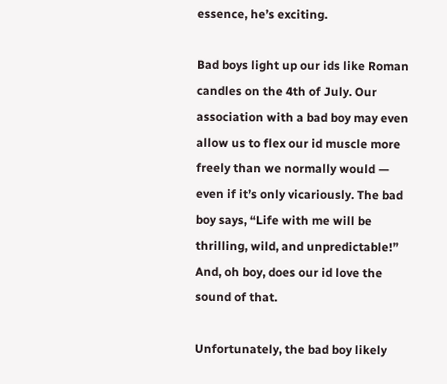essence, he’s exciting.

Bad boys light up our ids like Roman candles on the 4th of July. Our association with a bad boy may even allow us to flex our id muscle more freely than we normally would — even if it’s only vicariously. The bad boy says, “Life with me will be thrilling, wild, and unpredictable!” And, oh boy, does our id love the sound of that.

Unfortunately, the bad boy likely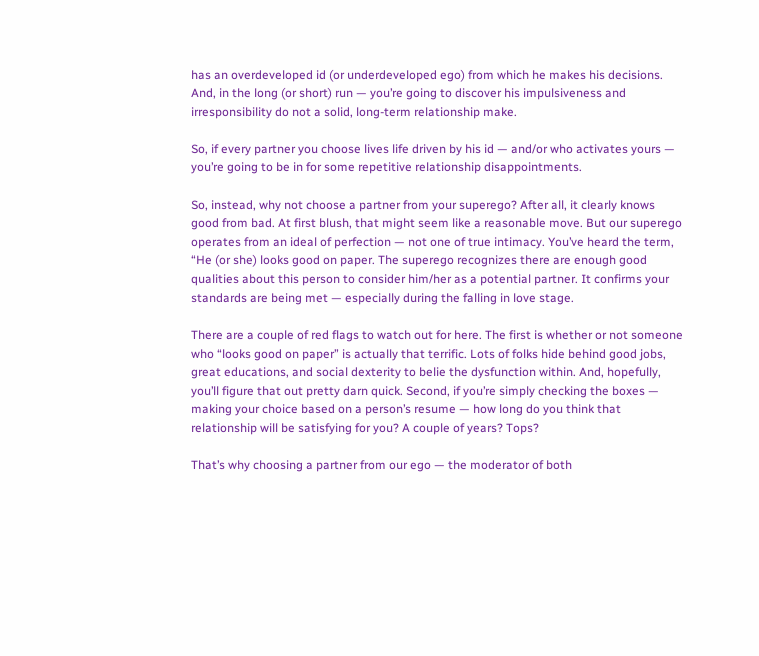has an overdeveloped id (or underdeveloped ego) from which he makes his decisions. And, in the long (or short) run — you’re going to discover his impulsiveness and irresponsibility do not a solid, long-term relationship make.

So, if every partner you choose lives life driven by his id — and/or who activates yours — you’re going to be in for some repetitive relationship disappointments.

So, instead, why not choose a partner from your superego? After all, it clearly knows good from bad. At first blush, that might seem like a reasonable move. But our superego operates from an ideal of perfection — not one of true intimacy. You’ve heard the term, “He (or she) looks good on paper. The superego recognizes there are enough good qualities about this person to consider him/her as a potential partner. It confirms your standards are being met — especially during the falling in love stage.

There are a couple of red flags to watch out for here. The first is whether or not someone who “looks good on paper” is actually that terrific. Lots of folks hide behind good jobs, great educations, and social dexterity to belie the dysfunction within. And, hopefully, you’ll figure that out pretty darn quick. Second, if you’re simply checking the boxes — making your choice based on a person’s resume — how long do you think that relationship will be satisfying for you? A couple of years? Tops?

That’s why choosing a partner from our ego — the moderator of both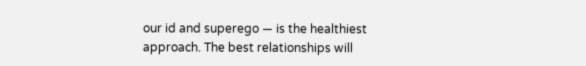our id and superego — is the healthiest approach. The best relationships will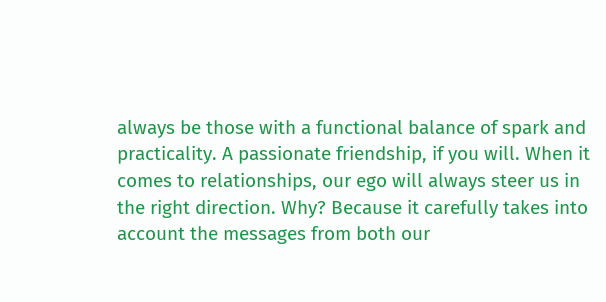always be those with a functional balance of spark and practicality. A passionate friendship, if you will. When it comes to relationships, our ego will always steer us in the right direction. Why? Because it carefully takes into account the messages from both our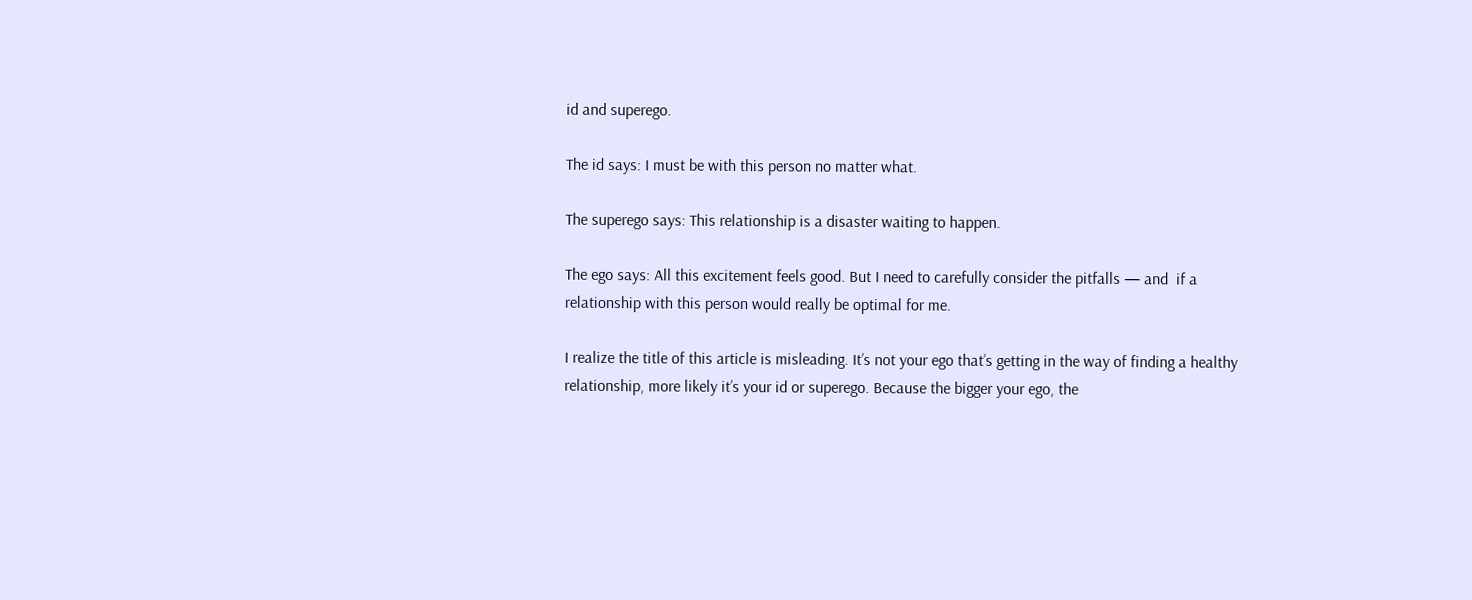id and superego.

The id says: I must be with this person no matter what.

The superego says: This relationship is a disaster waiting to happen.

The ego says: All this excitement feels good. But I need to carefully consider the pitfalls — and  if a relationship with this person would really be optimal for me.

I realize the title of this article is misleading. It’s not your ego that’s getting in the way of finding a healthy relationship, more likely it’s your id or superego. Because the bigger your ego, the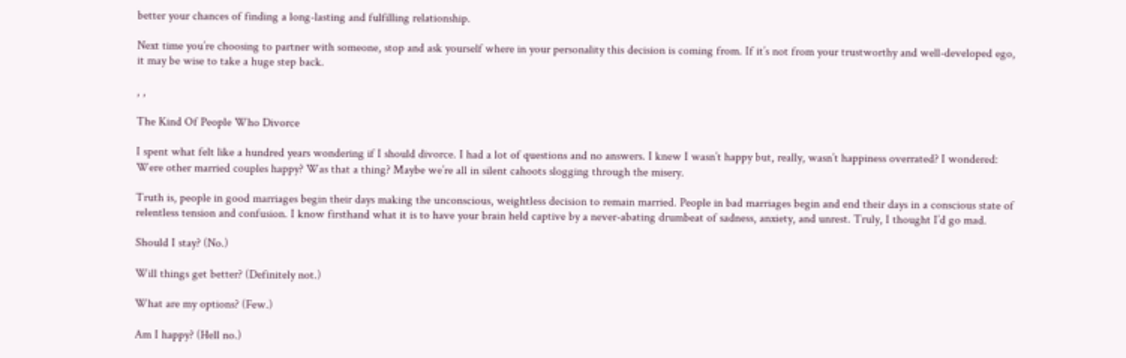better your chances of finding a long-lasting and fulfilling relationship.

Next time you’re choosing to partner with someone, stop and ask yourself where in your personality this decision is coming from. If it’s not from your trustworthy and well-developed ego, it may be wise to take a huge step back.

, ,

The Kind Of People Who Divorce

I spent what felt like a hundred years wondering if I should divorce. I had a lot of questions and no answers. I knew I wasn’t happy but, really, wasn’t happiness overrated? I wondered: Were other married couples happy? Was that a thing? Maybe we’re all in silent cahoots slogging through the misery.

Truth is, people in good marriages begin their days making the unconscious, weightless decision to remain married. People in bad marriages begin and end their days in a conscious state of relentless tension and confusion. I know firsthand what it is to have your brain held captive by a never-abating drumbeat of sadness, anxiety, and unrest. Truly, I thought I’d go mad.

Should I stay? (No.)

Will things get better? (Definitely not.)

What are my options? (Few.)

Am I happy? (Hell no.)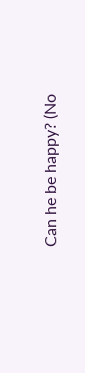Can he be happy? (No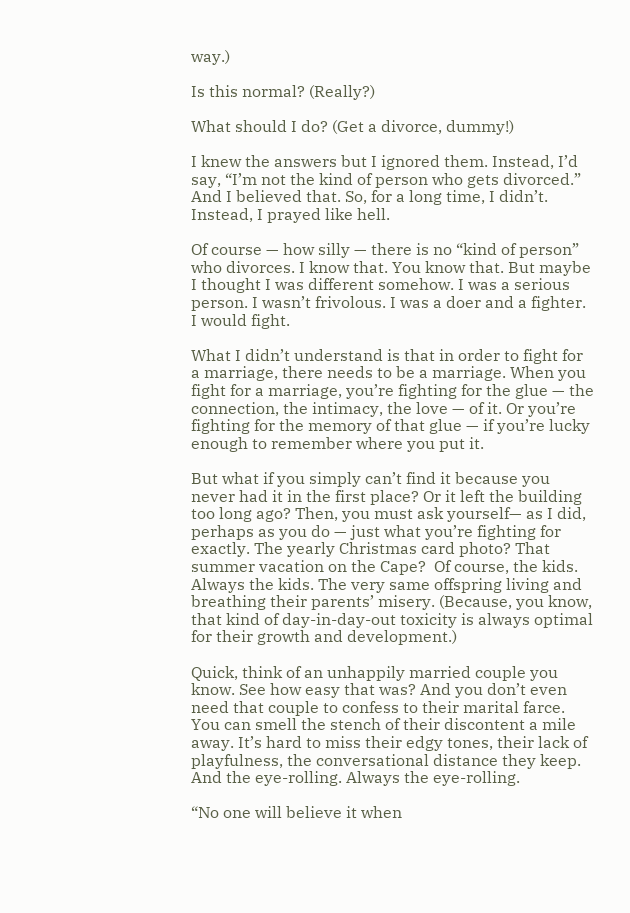way.)

Is this normal? (Really?)

What should I do? (Get a divorce, dummy!)

I knew the answers but I ignored them. Instead, I’d say, “I’m not the kind of person who gets divorced.” And I believed that. So, for a long time, I didn’t. Instead, I prayed like hell.

Of course — how silly — there is no “kind of person” who divorces. I know that. You know that. But maybe I thought I was different somehow. I was a serious person. I wasn’t frivolous. I was a doer and a fighter. I would fight.

What I didn’t understand is that in order to fight for a marriage, there needs to be a marriage. When you fight for a marriage, you’re fighting for the glue — the connection, the intimacy, the love — of it. Or you’re fighting for the memory of that glue — if you’re lucky enough to remember where you put it.

But what if you simply can’t find it because you never had it in the first place? Or it left the building too long ago? Then, you must ask yourself— as I did, perhaps as you do — just what you’re fighting for exactly. The yearly Christmas card photo? That summer vacation on the Cape?  Of course, the kids. Always the kids. The very same offspring living and breathing their parents’ misery. (Because, you know, that kind of day-in-day-out toxicity is always optimal for their growth and development.)

Quick, think of an unhappily married couple you know. See how easy that was? And you don’t even need that couple to confess to their marital farce. You can smell the stench of their discontent a mile away. It’s hard to miss their edgy tones, their lack of playfulness, the conversational distance they keep. And the eye-rolling. Always the eye-rolling.

“No one will believe it when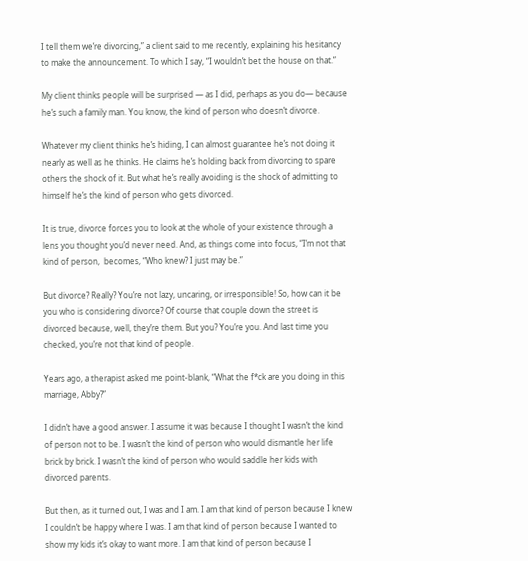I tell them we’re divorcing,” a client said to me recently, explaining his hesitancy to make the announcement. To which I say, “I wouldn’t bet the house on that.”

My client thinks people will be surprised — as I did, perhaps as you do— because he’s such a family man. You know, the kind of person who doesn’t divorce.

Whatever my client thinks he’s hiding, I can almost guarantee he’s not doing it nearly as well as he thinks. He claims he’s holding back from divorcing to spare others the shock of it. But what he’s really avoiding is the shock of admitting to himself he’s the kind of person who gets divorced.

It is true, divorce forces you to look at the whole of your existence through a lens you thought you’d never need. And, as things come into focus, “I’m not that kind of person,  becomes, “Who knew? I just may be.”

But divorce? Really? You’re not lazy, uncaring, or irresponsible! So, how can it be you who is considering divorce? Of course that couple down the street is divorced because, well, they’re them. But you? You’re you. And last time you checked, you’re not that kind of people.

Years ago, a therapist asked me point-blank, “What the f*ck are you doing in this marriage, Abby?”

I didn’t have a good answer. I assume it was because I thought I wasn’t the kind of person not to be. I wasn’t the kind of person who would dismantle her life brick by brick. I wasn’t the kind of person who would saddle her kids with divorced parents.

But then, as it turned out, I was and I am. I am that kind of person because I knew I couldn’t be happy where I was. I am that kind of person because I wanted to show my kids it’s okay to want more. I am that kind of person because I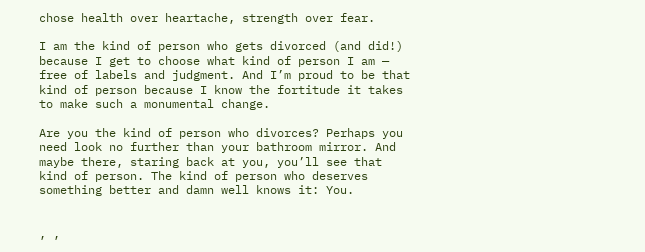chose health over heartache, strength over fear.

I am the kind of person who gets divorced (and did!) because I get to choose what kind of person I am — free of labels and judgment. And I’m proud to be that kind of person because I know the fortitude it takes to make such a monumental change.

Are you the kind of person who divorces? Perhaps you need look no further than your bathroom mirror. And maybe there, staring back at you, you’ll see that kind of person. The kind of person who deserves something better and damn well knows it: You.


, ,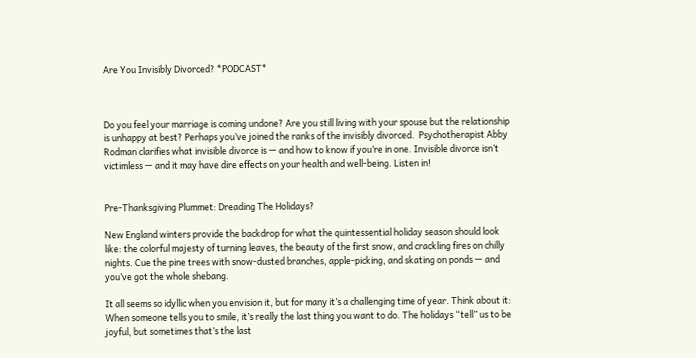Are You Invisibly Divorced? *PODCAST*



Do you feel your marriage is coming undone? Are you still living with your spouse but the relationship is unhappy at best? Perhaps you’ve joined the ranks of the invisibly divorced.  Psychotherapist Abby Rodman clarifies what invisible divorce is — and how to know if you’re in one. Invisible divorce isn’t victimless — and it may have dire effects on your health and well-being. Listen in!


Pre-Thanksgiving Plummet: Dreading The Holidays?

New England winters provide the backdrop for what the quintessential holiday season should look like: the colorful majesty of turning leaves, the beauty of the first snow, and crackling fires on chilly nights. Cue the pine trees with snow-dusted branches, apple-picking, and skating on ponds — and you’ve got the whole shebang.

It all seems so idyllic when you envision it, but for many it’s a challenging time of year. Think about it: When someone tells you to smile, it’s really the last thing you want to do. The holidays “tell” us to be joyful, but sometimes that’s the last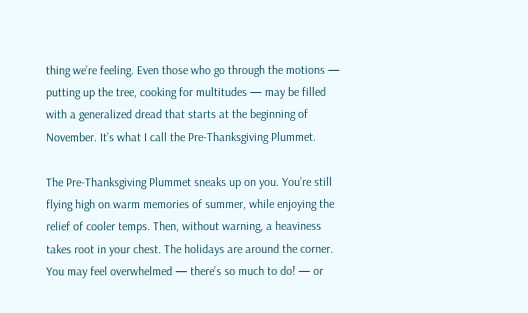thing we’re feeling. Even those who go through the motions — putting up the tree, cooking for multitudes — may be filled with a generalized dread that starts at the beginning of November. It’s what I call the Pre-Thanksgiving Plummet.

The Pre-Thanksgiving Plummet sneaks up on you. You’re still flying high on warm memories of summer, while enjoying the relief of cooler temps. Then, without warning, a heaviness takes root in your chest. The holidays are around the corner. You may feel overwhelmed — there’s so much to do! — or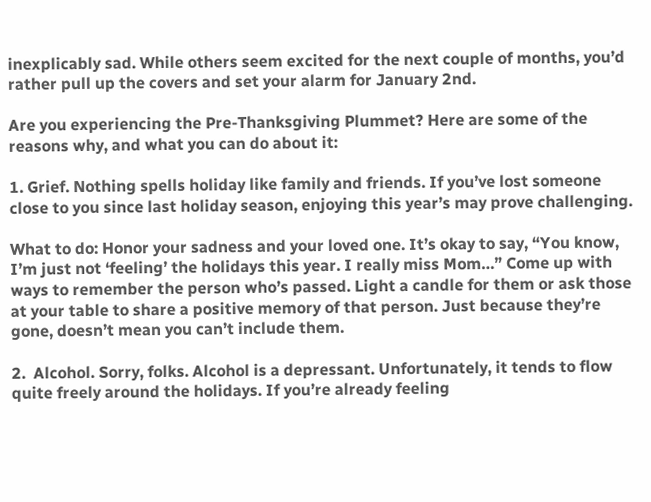inexplicably sad. While others seem excited for the next couple of months, you’d rather pull up the covers and set your alarm for January 2nd.

Are you experiencing the Pre-Thanksgiving Plummet? Here are some of the reasons why, and what you can do about it:

1. Grief. Nothing spells holiday like family and friends. If you’ve lost someone close to you since last holiday season, enjoying this year’s may prove challenging.

What to do: Honor your sadness and your loved one. It’s okay to say, “You know, I’m just not ‘feeling’ the holidays this year. I really miss Mom…” Come up with ways to remember the person who’s passed. Light a candle for them or ask those at your table to share a positive memory of that person. Just because they’re gone, doesn’t mean you can’t include them.

2.  Alcohol. Sorry, folks. Alcohol is a depressant. Unfortunately, it tends to flow quite freely around the holidays. If you’re already feeling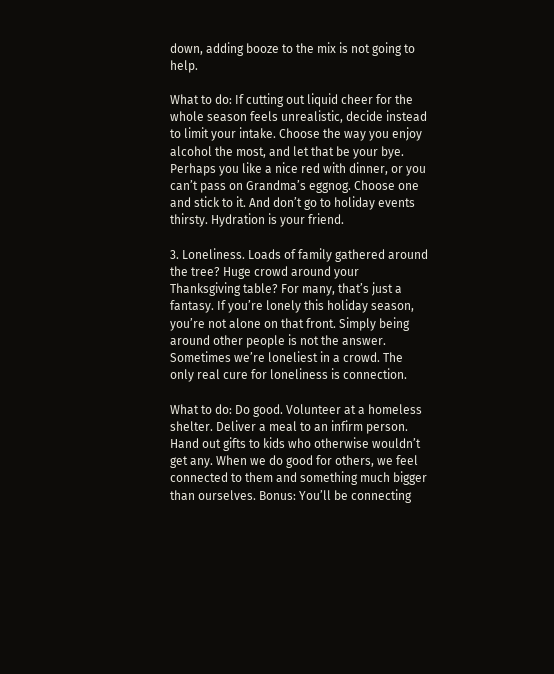down, adding booze to the mix is not going to help.

What to do: If cutting out liquid cheer for the whole season feels unrealistic, decide instead to limit your intake. Choose the way you enjoy alcohol the most, and let that be your bye. Perhaps you like a nice red with dinner, or you can’t pass on Grandma’s eggnog. Choose one and stick to it. And don’t go to holiday events thirsty. Hydration is your friend.

3. Loneliness. Loads of family gathered around the tree? Huge crowd around your Thanksgiving table? For many, that’s just a fantasy. If you’re lonely this holiday season, you’re not alone on that front. Simply being around other people is not the answer. Sometimes we’re loneliest in a crowd. The only real cure for loneliness is connection.

What to do: Do good. Volunteer at a homeless shelter. Deliver a meal to an infirm person. Hand out gifts to kids who otherwise wouldn’t get any. When we do good for others, we feel connected to them and something much bigger than ourselves. Bonus: You’ll be connecting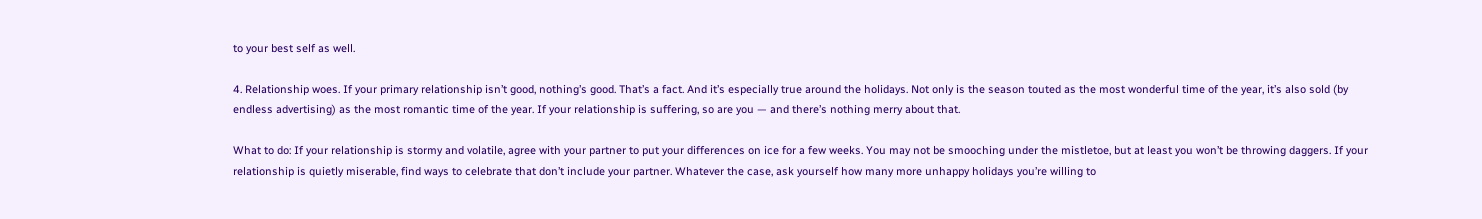to your best self as well.

4. Relationship woes. If your primary relationship isn’t good, nothing’s good. That’s a fact. And it’s especially true around the holidays. Not only is the season touted as the most wonderful time of the year, it’s also sold (by endless advertising) as the most romantic time of the year. If your relationship is suffering, so are you — and there’s nothing merry about that.

What to do: If your relationship is stormy and volatile, agree with your partner to put your differences on ice for a few weeks. You may not be smooching under the mistletoe, but at least you won’t be throwing daggers. If your relationship is quietly miserable, find ways to celebrate that don’t include your partner. Whatever the case, ask yourself how many more unhappy holidays you’re willing to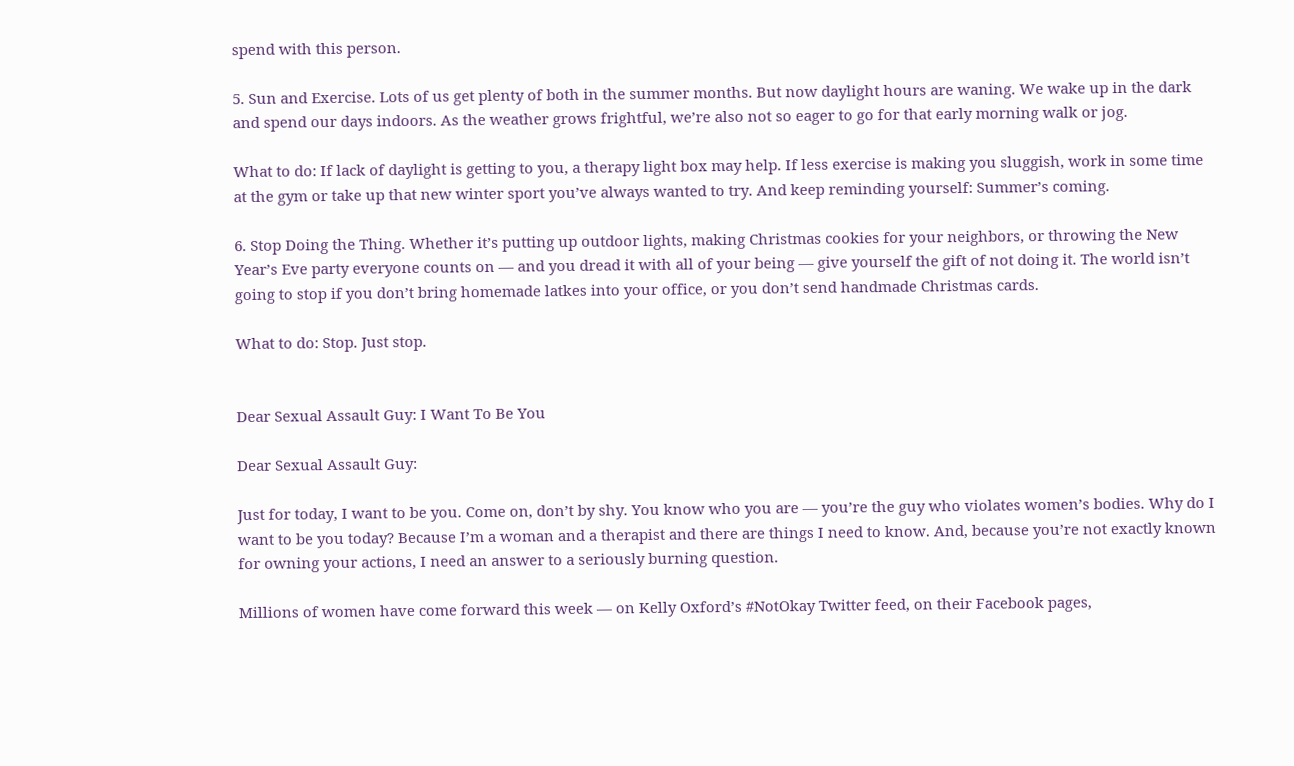spend with this person.

5. Sun and Exercise. Lots of us get plenty of both in the summer months. But now daylight hours are waning. We wake up in the dark and spend our days indoors. As the weather grows frightful, we’re also not so eager to go for that early morning walk or jog.

What to do: If lack of daylight is getting to you, a therapy light box may help. If less exercise is making you sluggish, work in some time at the gym or take up that new winter sport you’ve always wanted to try. And keep reminding yourself: Summer’s coming.

6. Stop Doing the Thing. Whether it’s putting up outdoor lights, making Christmas cookies for your neighbors, or throwing the New Year’s Eve party everyone counts on — and you dread it with all of your being — give yourself the gift of not doing it. The world isn’t going to stop if you don’t bring homemade latkes into your office, or you don’t send handmade Christmas cards.

What to do: Stop. Just stop.


Dear Sexual Assault Guy: I Want To Be You

Dear Sexual Assault Guy:

Just for today, I want to be you. Come on, don’t by shy. You know who you are — you’re the guy who violates women’s bodies. Why do I want to be you today? Because I’m a woman and a therapist and there are things I need to know. And, because you’re not exactly known for owning your actions, I need an answer to a seriously burning question.

Millions of women have come forward this week — on Kelly Oxford’s #NotOkay Twitter feed, on their Facebook pages,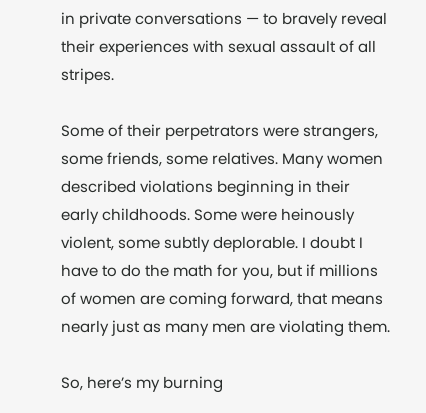in private conversations — to bravely reveal their experiences with sexual assault of all stripes.

Some of their perpetrators were strangers, some friends, some relatives. Many women described violations beginning in their early childhoods. Some were heinously violent, some subtly deplorable. I doubt I have to do the math for you, but if millions of women are coming forward, that means nearly just as many men are violating them.

So, here’s my burning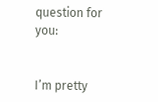question for you:


I’m pretty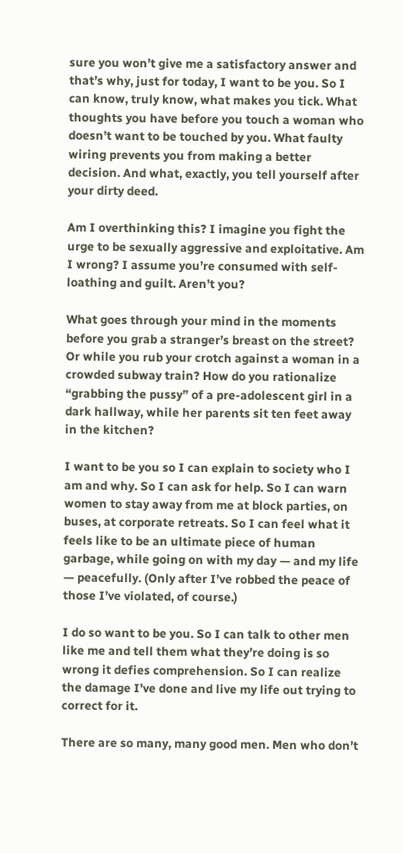sure you won’t give me a satisfactory answer and that’s why, just for today, I want to be you. So I can know, truly know, what makes you tick. What thoughts you have before you touch a woman who doesn’t want to be touched by you. What faulty wiring prevents you from making a better decision. And what, exactly, you tell yourself after your dirty deed.

Am I overthinking this? I imagine you fight the urge to be sexually aggressive and exploitative. Am I wrong? I assume you’re consumed with self-loathing and guilt. Aren’t you?

What goes through your mind in the moments before you grab a stranger’s breast on the street? Or while you rub your crotch against a woman in a crowded subway train? How do you rationalize “grabbing the pussy” of a pre-adolescent girl in a dark hallway, while her parents sit ten feet away in the kitchen?

I want to be you so I can explain to society who I am and why. So I can ask for help. So I can warn women to stay away from me at block parties, on buses, at corporate retreats. So I can feel what it feels like to be an ultimate piece of human garbage, while going on with my day — and my life — peacefully. (Only after I’ve robbed the peace of those I’ve violated, of course.)

I do so want to be you. So I can talk to other men like me and tell them what they’re doing is so wrong it defies comprehension. So I can realize the damage I’ve done and live my life out trying to correct for it.

There are so many, many good men. Men who don’t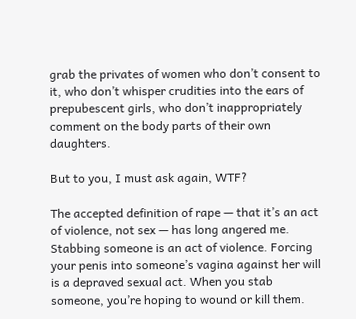grab the privates of women who don’t consent to it, who don’t whisper crudities into the ears of prepubescent girls, who don’t inappropriately comment on the body parts of their own daughters.

But to you, I must ask again, WTF?

The accepted definition of rape — that it’s an act of violence, not sex — has long angered me. Stabbing someone is an act of violence. Forcing your penis into someone’s vagina against her will is a depraved sexual act. When you stab someone, you’re hoping to wound or kill them.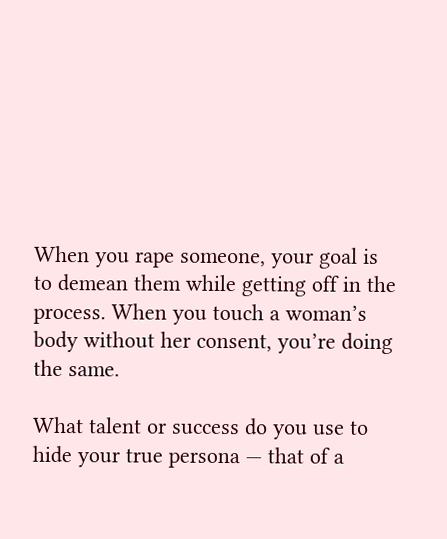When you rape someone, your goal is to demean them while getting off in the process. When you touch a woman’s body without her consent, you’re doing the same.

What talent or success do you use to hide your true persona — that of a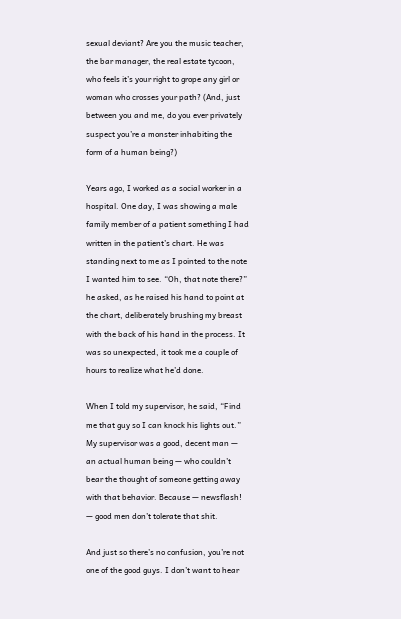sexual deviant? Are you the music teacher, the bar manager, the real estate tycoon, who feels it’s your right to grope any girl or woman who crosses your path? (And, just between you and me, do you ever privately suspect you’re a monster inhabiting the form of a human being?)

Years ago, I worked as a social worker in a hospital. One day, I was showing a male family member of a patient something I had written in the patient’s chart. He was standing next to me as I pointed to the note I wanted him to see. “Oh, that note there?” he asked, as he raised his hand to point at the chart, deliberately brushing my breast with the back of his hand in the process. It was so unexpected, it took me a couple of hours to realize what he’d done.

When I told my supervisor, he said, “Find me that guy so I can knock his lights out.” My supervisor was a good, decent man — an actual human being — who couldn’t bear the thought of someone getting away with that behavior. Because — newsflash! — good men don’t tolerate that shit.

And just so there’s no confusion, you’re not one of the good guys. I don’t want to hear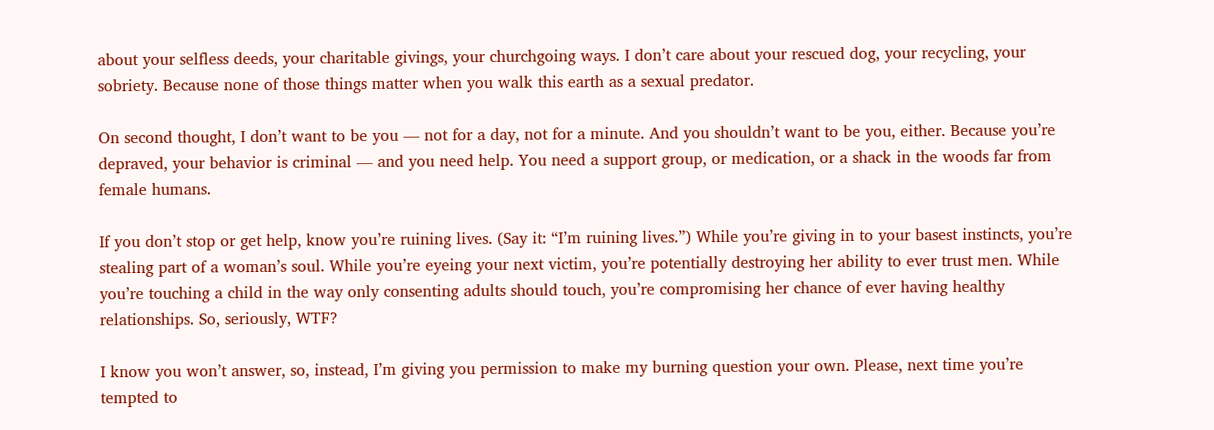about your selfless deeds, your charitable givings, your churchgoing ways. I don’t care about your rescued dog, your recycling, your sobriety. Because none of those things matter when you walk this earth as a sexual predator.

On second thought, I don’t want to be you — not for a day, not for a minute. And you shouldn’t want to be you, either. Because you’re depraved, your behavior is criminal — and you need help. You need a support group, or medication, or a shack in the woods far from female humans.

If you don’t stop or get help, know you’re ruining lives. (Say it: “I’m ruining lives.”) While you’re giving in to your basest instincts, you’re stealing part of a woman’s soul. While you’re eyeing your next victim, you’re potentially destroying her ability to ever trust men. While you’re touching a child in the way only consenting adults should touch, you’re compromising her chance of ever having healthy relationships. So, seriously, WTF?

I know you won’t answer, so, instead, I’m giving you permission to make my burning question your own. Please, next time you’re tempted to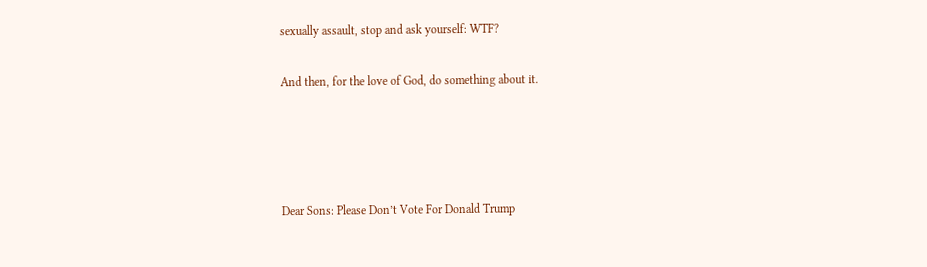sexually assault, stop and ask yourself: WTF?

And then, for the love of God, do something about it.




Dear Sons: Please Don’t Vote For Donald Trump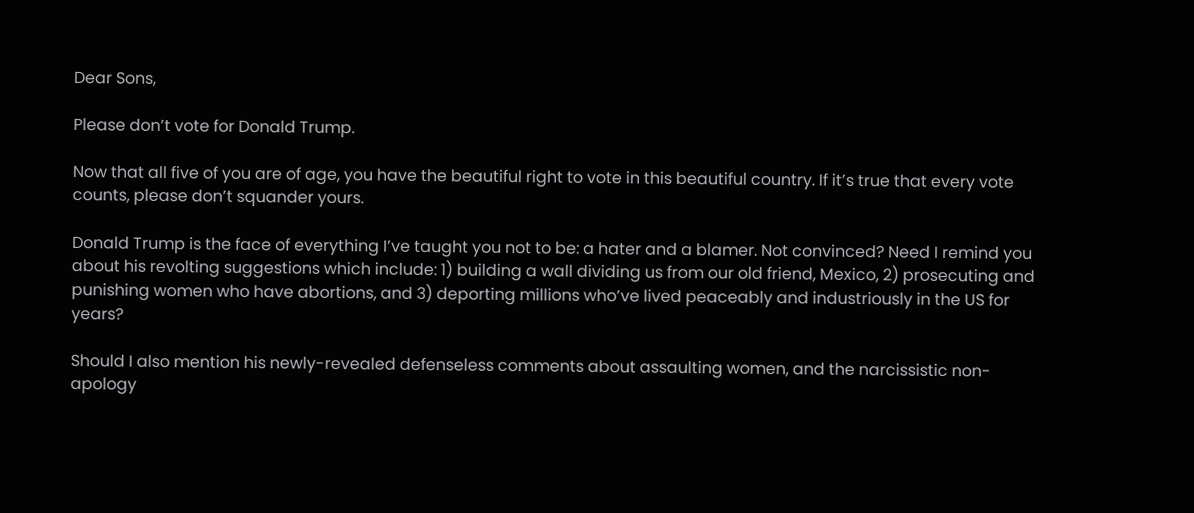Dear Sons,

Please don’t vote for Donald Trump.

Now that all five of you are of age, you have the beautiful right to vote in this beautiful country. If it’s true that every vote counts, please don’t squander yours.

Donald Trump is the face of everything I’ve taught you not to be: a hater and a blamer. Not convinced? Need I remind you about his revolting suggestions which include: 1) building a wall dividing us from our old friend, Mexico, 2) prosecuting and punishing women who have abortions, and 3) deporting millions who’ve lived peaceably and industriously in the US for years?

Should I also mention his newly-revealed defenseless comments about assaulting women, and the narcissistic non-apology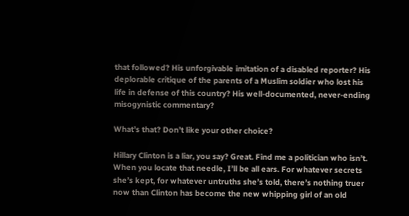that followed? His unforgivable imitation of a disabled reporter? His deplorable critique of the parents of a Muslim soldier who lost his life in defense of this country? His well-documented, never-ending misogynistic commentary?

What’s that? Don’t like your other choice?

Hillary Clinton is a liar, you say? Great. Find me a politician who isn’t. When you locate that needle, I’ll be all ears. For whatever secrets she’s kept, for whatever untruths she’s told, there’s nothing truer now than Clinton has become the new whipping girl of an old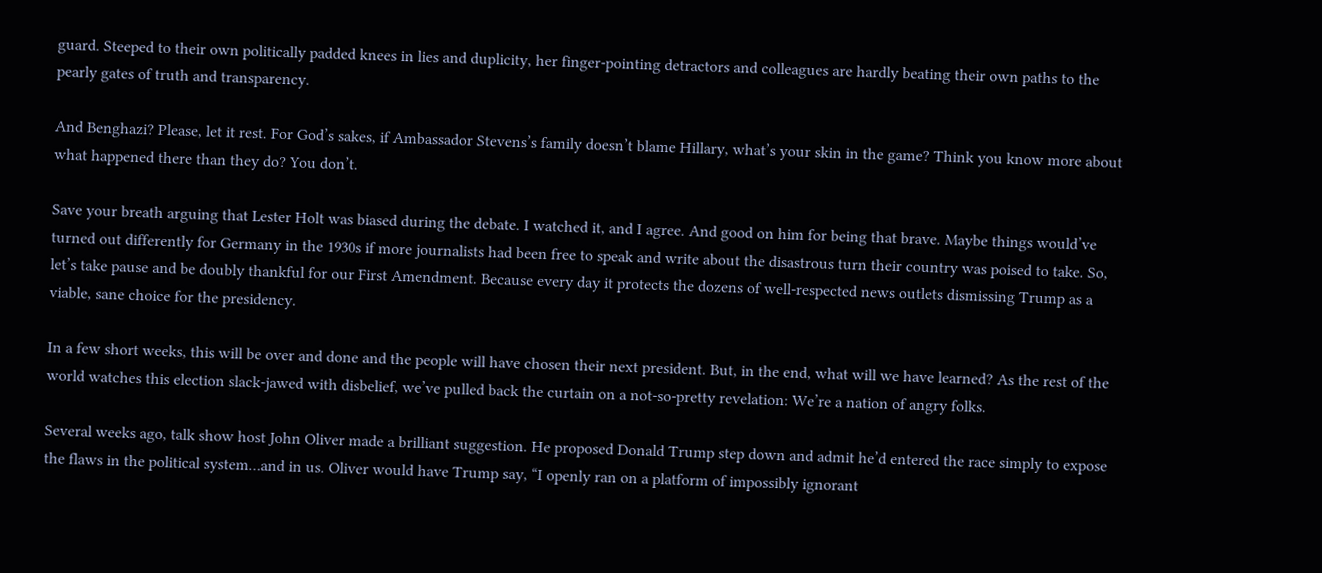guard. Steeped to their own politically padded knees in lies and duplicity, her finger-pointing detractors and colleagues are hardly beating their own paths to the pearly gates of truth and transparency.

And Benghazi? Please, let it rest. For God’s sakes, if Ambassador Stevens’s family doesn’t blame Hillary, what’s your skin in the game? Think you know more about what happened there than they do? You don’t.

Save your breath arguing that Lester Holt was biased during the debate. I watched it, and I agree. And good on him for being that brave. Maybe things would’ve turned out differently for Germany in the 1930s if more journalists had been free to speak and write about the disastrous turn their country was poised to take. So, let’s take pause and be doubly thankful for our First Amendment. Because every day it protects the dozens of well-respected news outlets dismissing Trump as a viable, sane choice for the presidency.

In a few short weeks, this will be over and done and the people will have chosen their next president. But, in the end, what will we have learned? As the rest of the world watches this election slack-jawed with disbelief, we’ve pulled back the curtain on a not-so-pretty revelation: We’re a nation of angry folks.

Several weeks ago, talk show host John Oliver made a brilliant suggestion. He proposed Donald Trump step down and admit he’d entered the race simply to expose the flaws in the political system…and in us. Oliver would have Trump say, “I openly ran on a platform of impossibly ignorant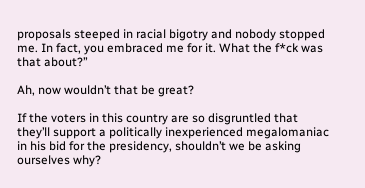proposals steeped in racial bigotry and nobody stopped me. In fact, you embraced me for it. What the f*ck was that about?”

Ah, now wouldn’t that be great?

If the voters in this country are so disgruntled that they’ll support a politically inexperienced megalomaniac in his bid for the presidency, shouldn’t we be asking ourselves why?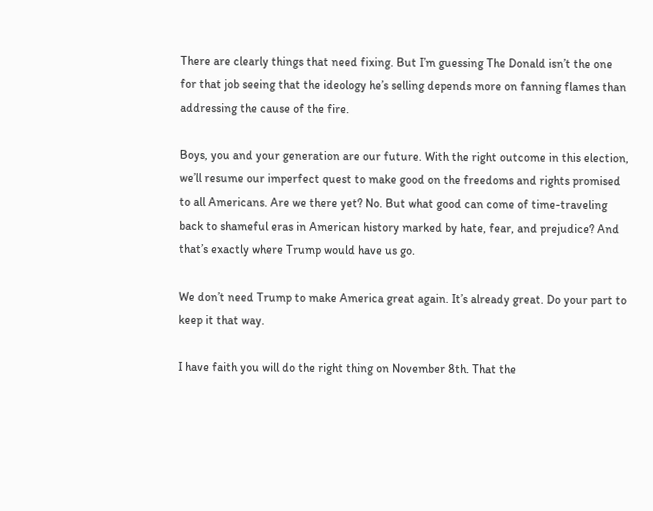There are clearly things that need fixing. But I’m guessing The Donald isn’t the one for that job seeing that the ideology he’s selling depends more on fanning flames than addressing the cause of the fire.

Boys, you and your generation are our future. With the right outcome in this election, we’ll resume our imperfect quest to make good on the freedoms and rights promised to all Americans. Are we there yet? No. But what good can come of time-traveling back to shameful eras in American history marked by hate, fear, and prejudice? And that’s exactly where Trump would have us go.

We don’t need Trump to make America great again. It’s already great. Do your part to keep it that way.

I have faith you will do the right thing on November 8th. That the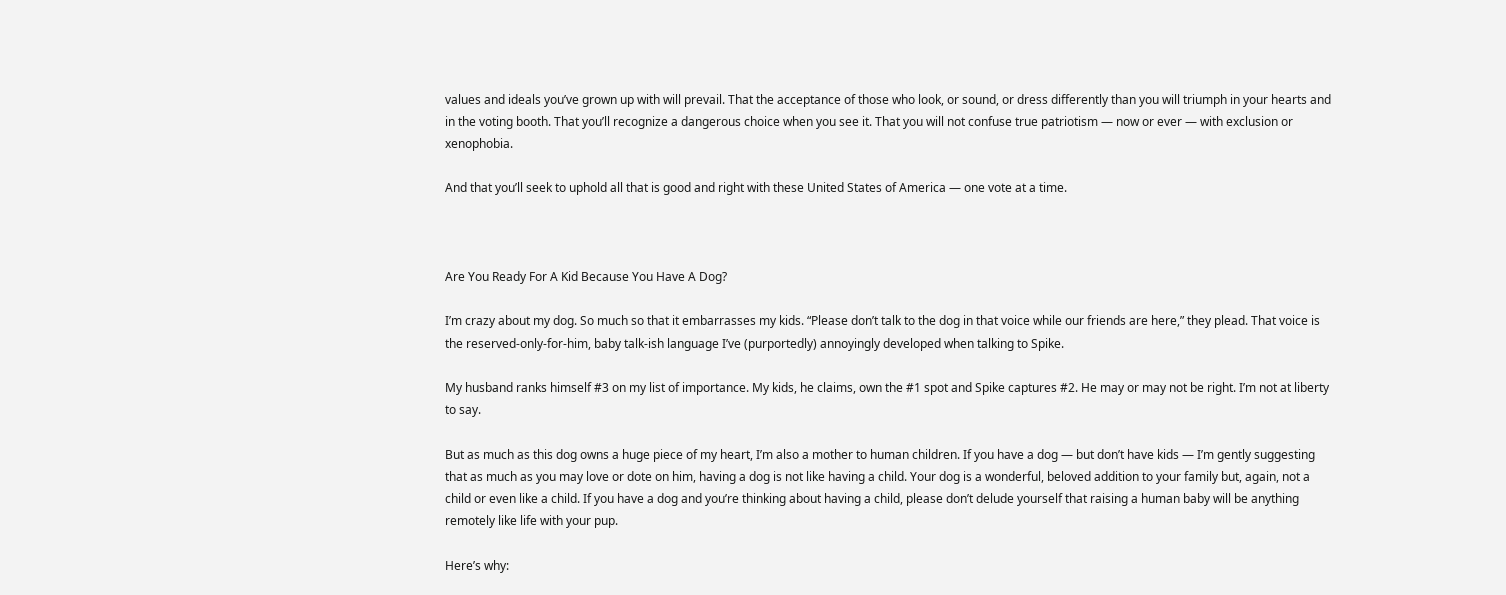values and ideals you’ve grown up with will prevail. That the acceptance of those who look, or sound, or dress differently than you will triumph in your hearts and in the voting booth. That you’ll recognize a dangerous choice when you see it. That you will not confuse true patriotism — now or ever — with exclusion or xenophobia.

And that you’ll seek to uphold all that is good and right with these United States of America — one vote at a time.



Are You Ready For A Kid Because You Have A Dog?

I’m crazy about my dog. So much so that it embarrasses my kids. “Please don’t talk to the dog in that voice while our friends are here,” they plead. That voice is the reserved-only-for-him, baby talk-ish language I’ve (purportedly) annoyingly developed when talking to Spike.

My husband ranks himself #3 on my list of importance. My kids, he claims, own the #1 spot and Spike captures #2. He may or may not be right. I’m not at liberty to say.

But as much as this dog owns a huge piece of my heart, I’m also a mother to human children. If you have a dog — but don’t have kids — I’m gently suggesting that as much as you may love or dote on him, having a dog is not like having a child. Your dog is a wonderful, beloved addition to your family but, again, not a child or even like a child. If you have a dog and you’re thinking about having a child, please don’t delude yourself that raising a human baby will be anything remotely like life with your pup.

Here’s why: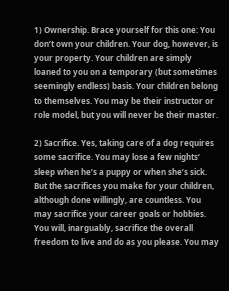1) Ownership. Brace yourself for this one: You don’t own your children. Your dog, however, is your property. Your children are simply loaned to you on a temporary (but sometimes seemingly endless) basis. Your children belong to themselves. You may be their instructor or role model, but you will never be their master.

2) Sacrifice. Yes, taking care of a dog requires some sacrifice. You may lose a few nights’ sleep when he’s a puppy or when she’s sick. But the sacrifices you make for your children, although done willingly, are countless. You may sacrifice your career goals or hobbies. You will, inarguably, sacrifice the overall freedom to live and do as you please. You may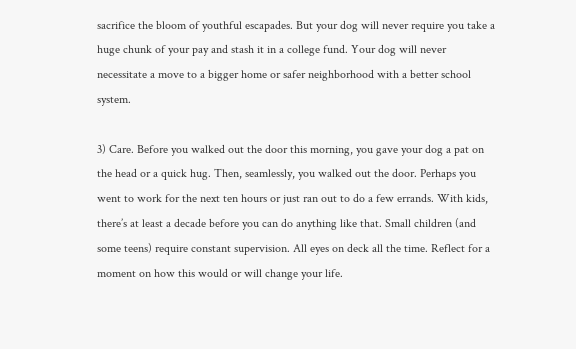sacrifice the bloom of youthful escapades. But your dog will never require you take a huge chunk of your pay and stash it in a college fund. Your dog will never necessitate a move to a bigger home or safer neighborhood with a better school system.

3) Care. Before you walked out the door this morning, you gave your dog a pat on the head or a quick hug. Then, seamlessly, you walked out the door. Perhaps you went to work for the next ten hours or just ran out to do a few errands. With kids, there’s at least a decade before you can do anything like that. Small children (and some teens) require constant supervision. All eyes on deck all the time. Reflect for a moment on how this would or will change your life.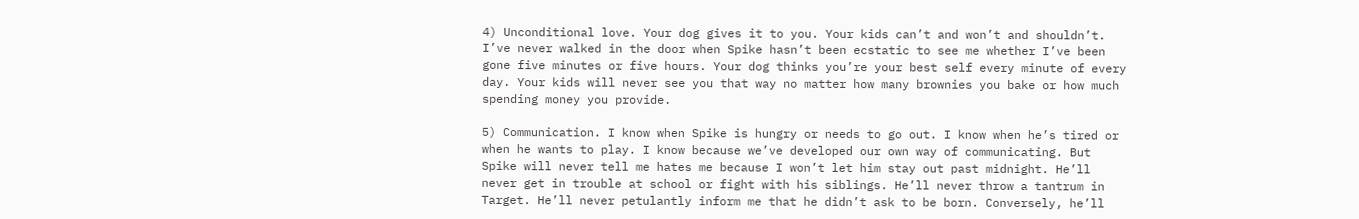4) Unconditional love. Your dog gives it to you. Your kids can’t and won’t and shouldn’t. I’ve never walked in the door when Spike hasn’t been ecstatic to see me whether I’ve been gone five minutes or five hours. Your dog thinks you’re your best self every minute of every day. Your kids will never see you that way no matter how many brownies you bake or how much spending money you provide.

5) Communication. I know when Spike is hungry or needs to go out. I know when he’s tired or when he wants to play. I know because we’ve developed our own way of communicating. But Spike will never tell me hates me because I won’t let him stay out past midnight. He’ll never get in trouble at school or fight with his siblings. He’ll never throw a tantrum in Target. He’ll never petulantly inform me that he didn’t ask to be born. Conversely, he’ll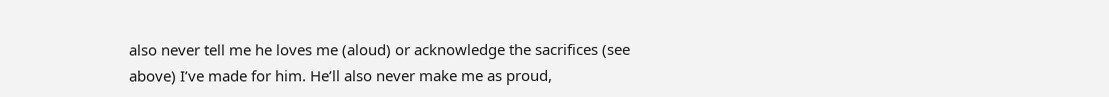also never tell me he loves me (aloud) or acknowledge the sacrifices (see above) I’ve made for him. He’ll also never make me as proud,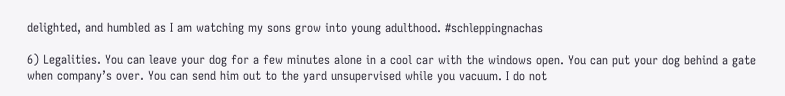delighted, and humbled as I am watching my sons grow into young adulthood. #schleppingnachas

6) Legalities. You can leave your dog for a few minutes alone in a cool car with the windows open. You can put your dog behind a gate when company’s over. You can send him out to the yard unsupervised while you vacuum. I do not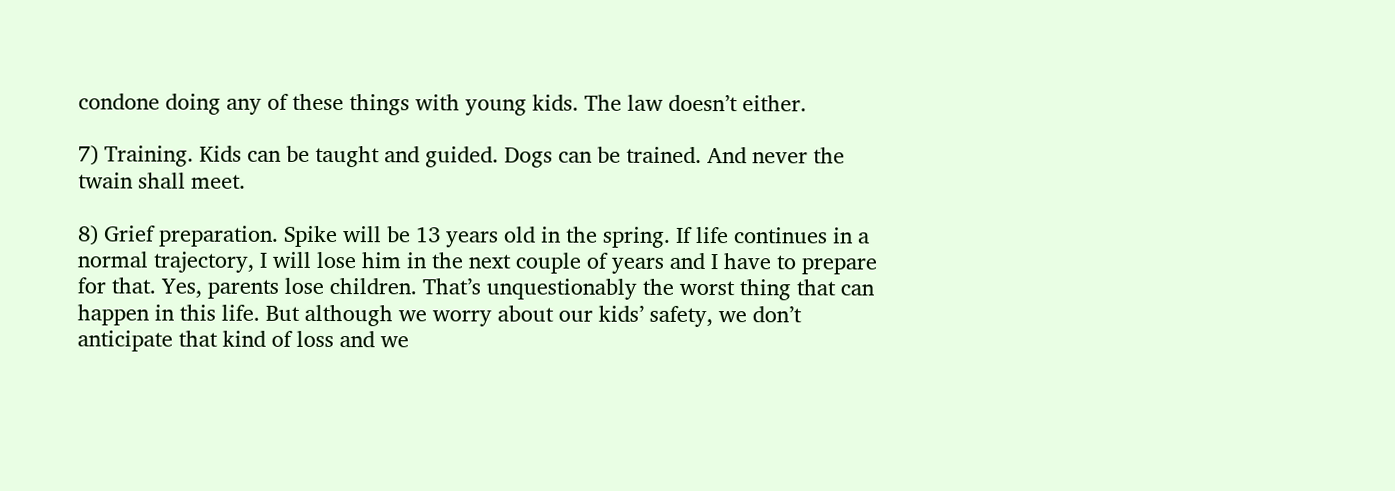condone doing any of these things with young kids. The law doesn’t either.

7) Training. Kids can be taught and guided. Dogs can be trained. And never the twain shall meet.

8) Grief preparation. Spike will be 13 years old in the spring. If life continues in a normal trajectory, I will lose him in the next couple of years and I have to prepare for that. Yes, parents lose children. That’s unquestionably the worst thing that can happen in this life. But although we worry about our kids’ safety, we don’t anticipate that kind of loss and we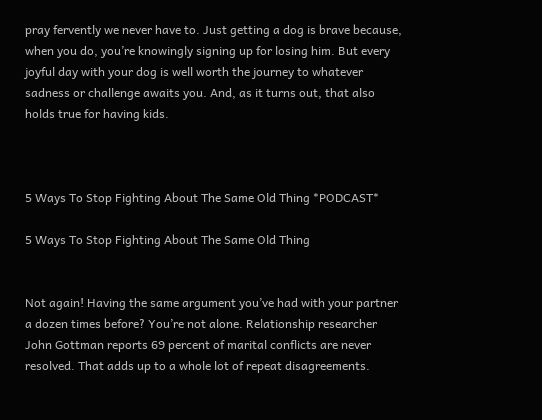pray fervently we never have to. Just getting a dog is brave because, when you do, you’re knowingly signing up for losing him. But every joyful day with your dog is well worth the journey to whatever sadness or challenge awaits you. And, as it turns out, that also holds true for having kids.



5 Ways To Stop Fighting About The Same Old Thing *PODCAST*

5 Ways To Stop Fighting About The Same Old Thing


Not again! Having the same argument you’ve had with your partner a dozen times before? You’re not alone. Relationship researcher John Gottman reports 69 percent of marital conflicts are never resolved. That adds up to a whole lot of repeat disagreements.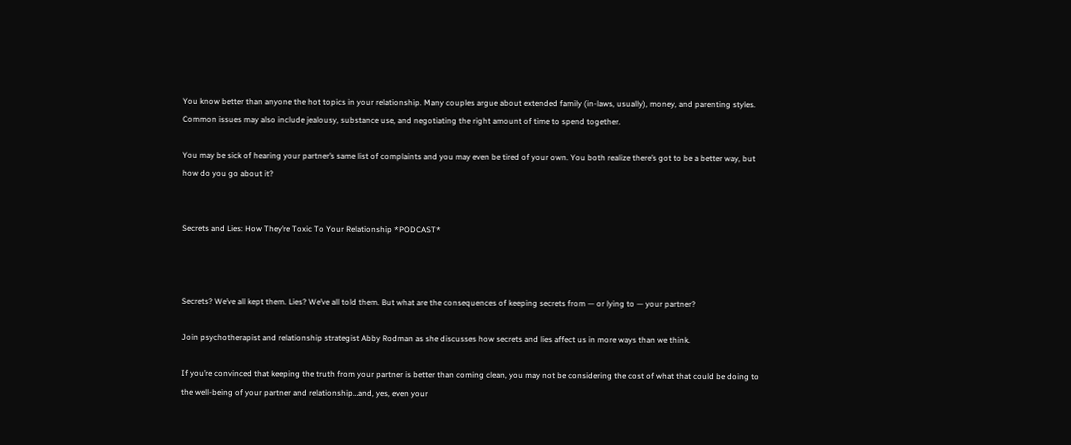You know better than anyone the hot topics in your relationship. Many couples argue about extended family (in-laws, usually), money, and parenting styles. Common issues may also include jealousy, substance use, and negotiating the right amount of time to spend together.

You may be sick of hearing your partner’s same list of complaints and you may even be tired of your own. You both realize there’s got to be a better way, but how do you go about it?


Secrets and Lies: How They’re Toxic To Your Relationship *PODCAST*



Secrets? We’ve all kept them. Lies? We’ve all told them. But what are the consequences of keeping secrets from — or lying to — your partner?

Join psychotherapist and relationship strategist Abby Rodman as she discusses how secrets and lies affect us in more ways than we think.

If you’re convinced that keeping the truth from your partner is better than coming clean, you may not be considering the cost of what that could be doing to the well-being of your partner and relationship…and, yes, even your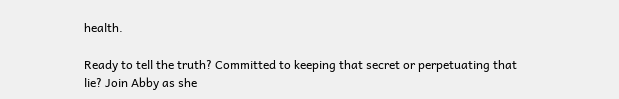health.

Ready to tell the truth? Committed to keeping that secret or perpetuating that lie? Join Abby as she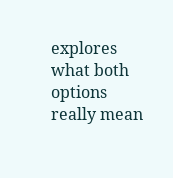explores what both options really mean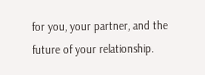for you, your partner, and the future of your relationship.